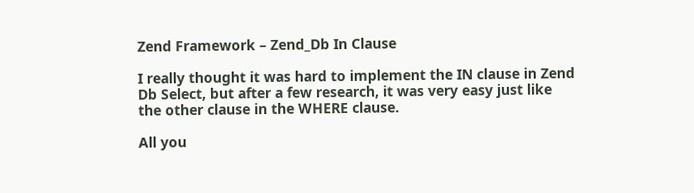Zend Framework – Zend_Db In Clause

I really thought it was hard to implement the IN clause in Zend Db Select, but after a few research, it was very easy just like the other clause in the WHERE clause.

All you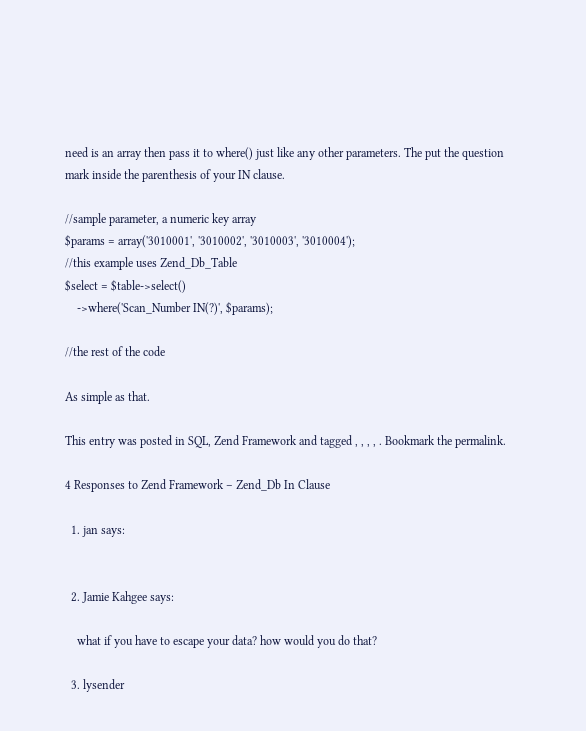need is an array then pass it to where() just like any other parameters. The put the question mark inside the parenthesis of your IN clause.

//sample parameter, a numeric key array
$params = array('3010001', '3010002', '3010003', '3010004');
//this example uses Zend_Db_Table
$select = $table->select()
    ->where('Scan_Number IN(?)', $params);

//the rest of the code

As simple as that.

This entry was posted in SQL, Zend Framework and tagged , , , , . Bookmark the permalink.

4 Responses to Zend Framework – Zend_Db In Clause

  1. jan says:


  2. Jamie Kahgee says:

    what if you have to escape your data? how would you do that?

  3. lysender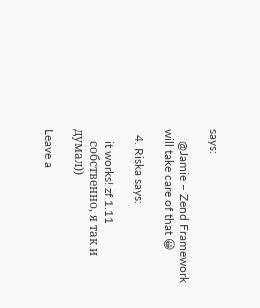says:

    @Jamie – Zend Framework will take care of that 😀

  4. Riska says:

    it works! zf 1.11
    собственно, я так и думал))

Leave a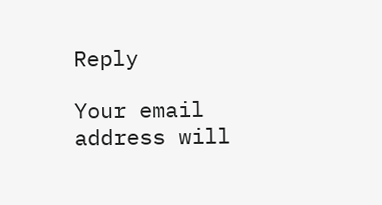Reply

Your email address will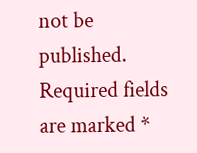not be published. Required fields are marked *